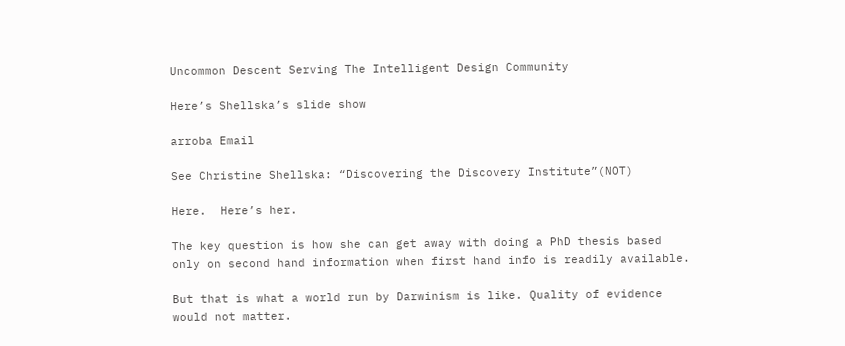Uncommon Descent Serving The Intelligent Design Community

Here’s Shellska’s slide show

arroba Email

See Christine Shellska: “Discovering the Discovery Institute”(NOT)

Here.  Here’s her.

The key question is how she can get away with doing a PhD thesis based only on second hand information when first hand info is readily available.

But that is what a world run by Darwinism is like. Quality of evidence would not matter.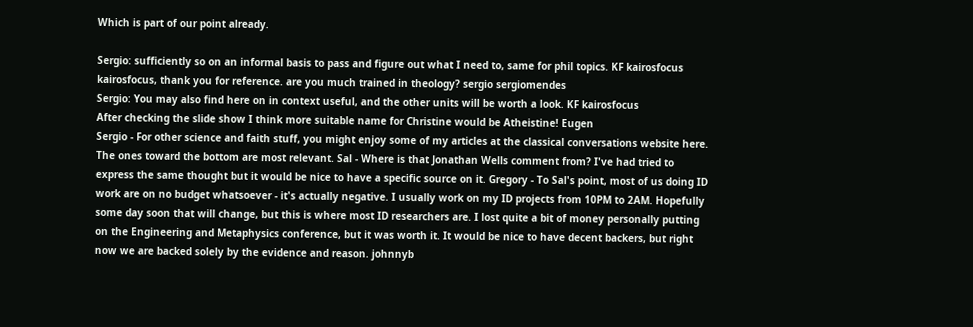Which is part of our point already.

Sergio: sufficiently so on an informal basis to pass and figure out what I need to, same for phil topics. KF kairosfocus
kairosfocus, thank you for reference. are you much trained in theology? sergio sergiomendes
Sergio: You may also find here on in context useful, and the other units will be worth a look. KF kairosfocus
After checking the slide show I think more suitable name for Christine would be Atheistine! Eugen
Sergio - For other science and faith stuff, you might enjoy some of my articles at the classical conversations website here. The ones toward the bottom are most relevant. Sal - Where is that Jonathan Wells comment from? I've had tried to express the same thought but it would be nice to have a specific source on it. Gregory - To Sal's point, most of us doing ID work are on no budget whatsoever - it's actually negative. I usually work on my ID projects from 10PM to 2AM. Hopefully some day soon that will change, but this is where most ID researchers are. I lost quite a bit of money personally putting on the Engineering and Metaphysics conference, but it was worth it. It would be nice to have decent backers, but right now we are backed solely by the evidence and reason. johnnyb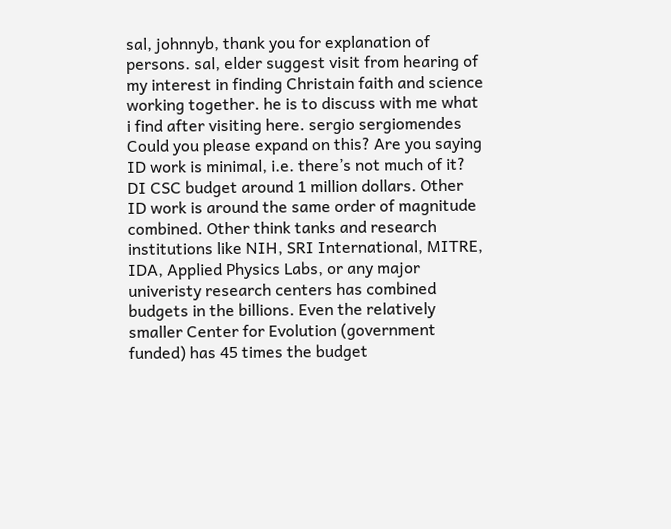sal, johnnyb, thank you for explanation of persons. sal, elder suggest visit from hearing of my interest in finding Christain faith and science working together. he is to discuss with me what i find after visiting here. sergio sergiomendes
Could you please expand on this? Are you saying ID work is minimal, i.e. there’s not much of it?
DI CSC budget around 1 million dollars. Other ID work is around the same order of magnitude combined. Other think tanks and research institutions like NIH, SRI International, MITRE, IDA, Applied Physics Labs, or any major univeristy research centers has combined budgets in the billions. Even the relatively smaller Center for Evolution (government funded) has 45 times the budget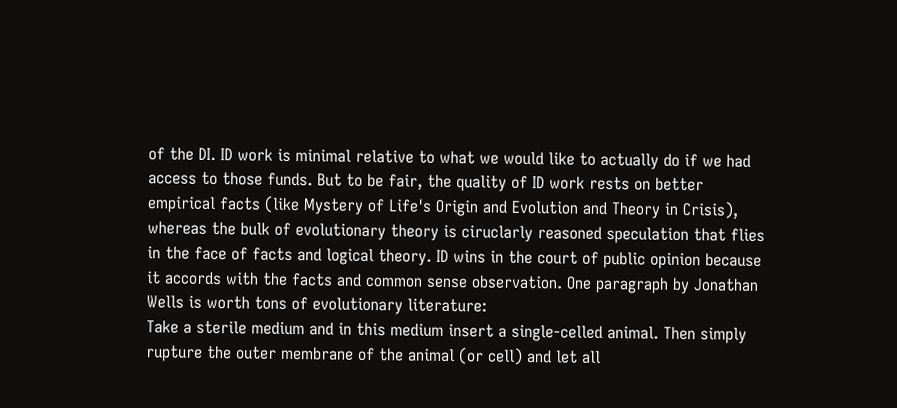of the DI. ID work is minimal relative to what we would like to actually do if we had access to those funds. But to be fair, the quality of ID work rests on better empirical facts (like Mystery of Life's Origin and Evolution and Theory in Crisis), whereas the bulk of evolutionary theory is ciruclarly reasoned speculation that flies in the face of facts and logical theory. ID wins in the court of public opinion because it accords with the facts and common sense observation. One paragraph by Jonathan Wells is worth tons of evolutionary literature:
Take a sterile medium and in this medium insert a single-celled animal. Then simply rupture the outer membrane of the animal (or cell) and let all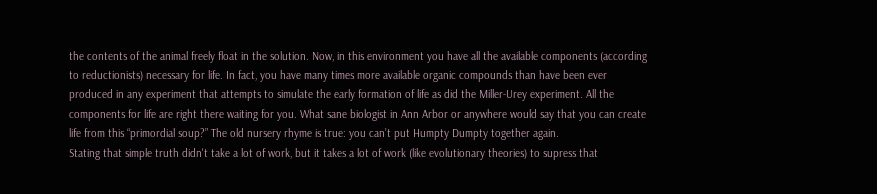the contents of the animal freely float in the solution. Now, in this environment you have all the available components (according to reductionists) necessary for life. In fact, you have many times more available organic compounds than have been ever produced in any experiment that attempts to simulate the early formation of life as did the Miller-Urey experiment. All the components for life are right there waiting for you. What sane biologist in Ann Arbor or anywhere would say that you can create life from this “primordial soup?” The old nursery rhyme is true: you can’t put Humpty Dumpty together again.
Stating that simple truth didn't take a lot of work, but it takes a lot of work (like evolutionary theories) to supress that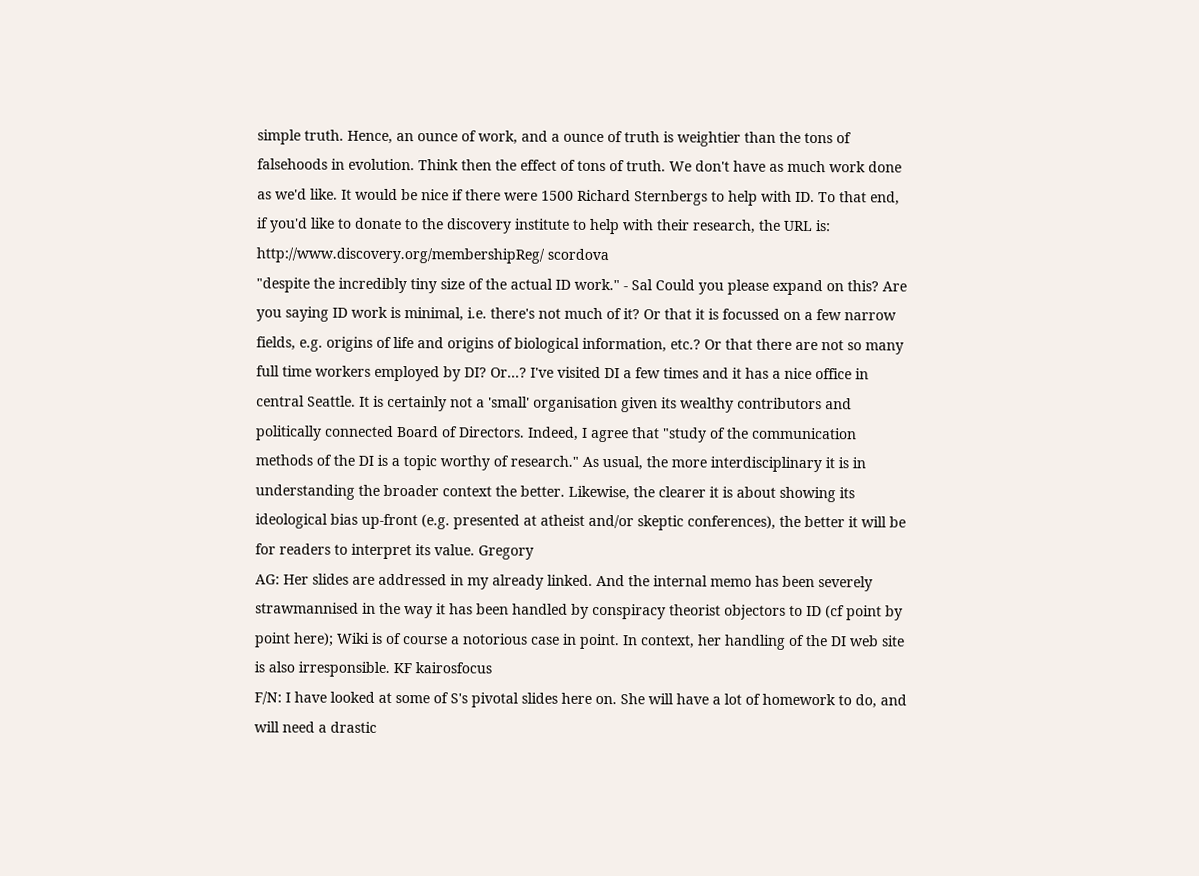simple truth. Hence, an ounce of work, and a ounce of truth is weightier than the tons of falsehoods in evolution. Think then the effect of tons of truth. We don't have as much work done as we'd like. It would be nice if there were 1500 Richard Sternbergs to help with ID. To that end, if you'd like to donate to the discovery institute to help with their research, the URL is: http://www.discovery.org/membershipReg/ scordova
"despite the incredibly tiny size of the actual ID work." - Sal Could you please expand on this? Are you saying ID work is minimal, i.e. there's not much of it? Or that it is focussed on a few narrow fields, e.g. origins of life and origins of biological information, etc.? Or that there are not so many full time workers employed by DI? Or...? I've visited DI a few times and it has a nice office in central Seattle. It is certainly not a 'small' organisation given its wealthy contributors and politically connected Board of Directors. Indeed, I agree that "study of the communication methods of the DI is a topic worthy of research." As usual, the more interdisciplinary it is in understanding the broader context the better. Likewise, the clearer it is about showing its ideological bias up-front (e.g. presented at atheist and/or skeptic conferences), the better it will be for readers to interpret its value. Gregory
AG: Her slides are addressed in my already linked. And the internal memo has been severely strawmannised in the way it has been handled by conspiracy theorist objectors to ID (cf point by point here); Wiki is of course a notorious case in point. In context, her handling of the DI web site is also irresponsible. KF kairosfocus
F/N: I have looked at some of S's pivotal slides here on. She will have a lot of homework to do, and will need a drastic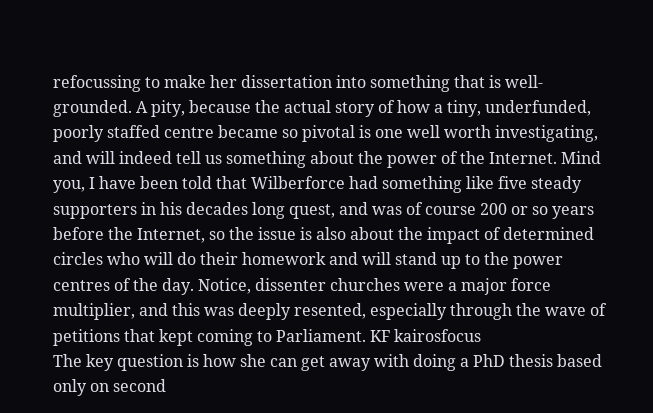refocussing to make her dissertation into something that is well-grounded. A pity, because the actual story of how a tiny, underfunded, poorly staffed centre became so pivotal is one well worth investigating, and will indeed tell us something about the power of the Internet. Mind you, I have been told that Wilberforce had something like five steady supporters in his decades long quest, and was of course 200 or so years before the Internet, so the issue is also about the impact of determined circles who will do their homework and will stand up to the power centres of the day. Notice, dissenter churches were a major force multiplier, and this was deeply resented, especially through the wave of petitions that kept coming to Parliament. KF kairosfocus
The key question is how she can get away with doing a PhD thesis based only on second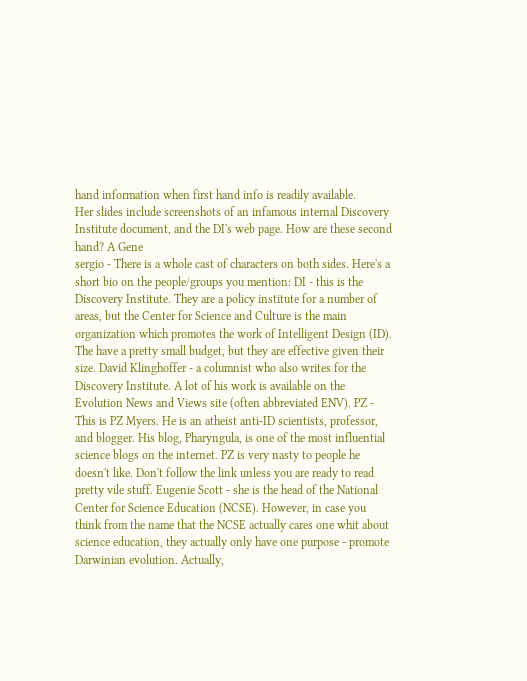hand information when first hand info is readily available.
Her slides include screenshots of an infamous internal Discovery Institute document, and the DI's web page. How are these second hand? A Gene
sergio - There is a whole cast of characters on both sides. Here's a short bio on the people/groups you mention: DI - this is the Discovery Institute. They are a policy institute for a number of areas, but the Center for Science and Culture is the main organization which promotes the work of Intelligent Design (ID). The have a pretty small budget, but they are effective given their size. David Klinghoffer - a columnist who also writes for the Discovery Institute. A lot of his work is available on the Evolution News and Views site (often abbreviated ENV). PZ - This is PZ Myers. He is an atheist anti-ID scientists, professor, and blogger. His blog, Pharyngula, is one of the most influential science blogs on the internet. PZ is very nasty to people he doesn't like. Don't follow the link unless you are ready to read pretty vile stuff. Eugenie Scott - she is the head of the National Center for Science Education (NCSE). However, in case you think from the name that the NCSE actually cares one whit about science education, they actually only have one purpose - promote Darwinian evolution. Actually,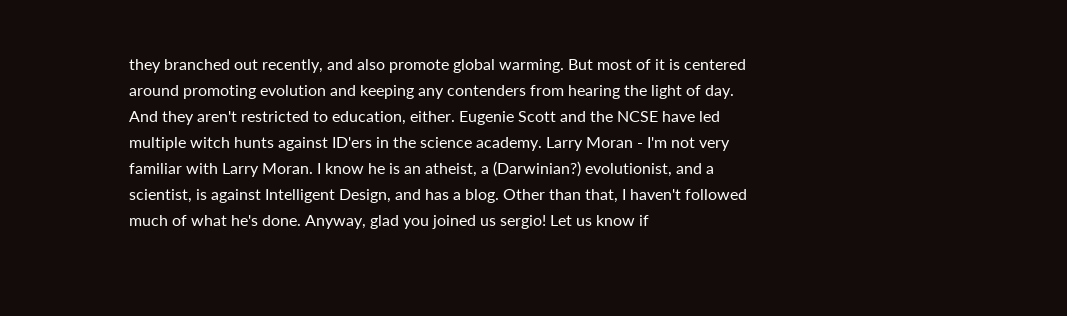they branched out recently, and also promote global warming. But most of it is centered around promoting evolution and keeping any contenders from hearing the light of day. And they aren't restricted to education, either. Eugenie Scott and the NCSE have led multiple witch hunts against ID'ers in the science academy. Larry Moran - I'm not very familiar with Larry Moran. I know he is an atheist, a (Darwinian?) evolutionist, and a scientist, is against Intelligent Design, and has a blog. Other than that, I haven't followed much of what he's done. Anyway, glad you joined us sergio! Let us know if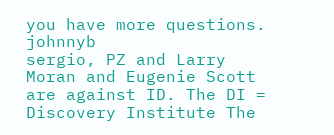you have more questions. johnnyb
sergio, PZ and Larry Moran and Eugenie Scott are against ID. The DI = Discovery Institute The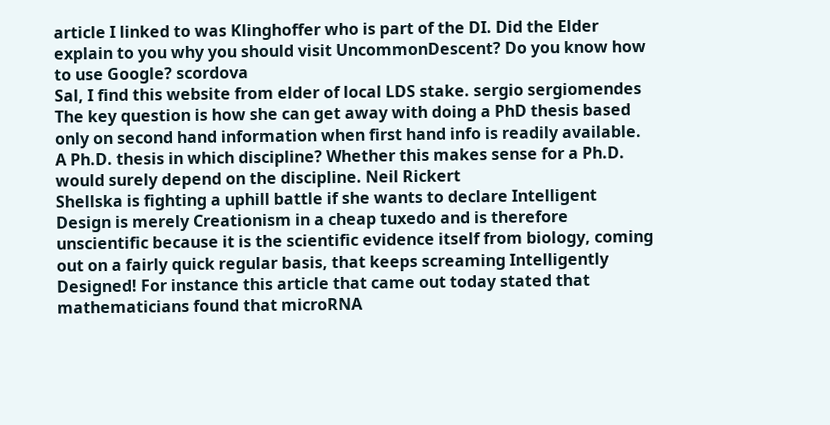article I linked to was Klinghoffer who is part of the DI. Did the Elder explain to you why you should visit UncommonDescent? Do you know how to use Google? scordova
Sal, I find this website from elder of local LDS stake. sergio sergiomendes
The key question is how she can get away with doing a PhD thesis based only on second hand information when first hand info is readily available.
A Ph.D. thesis in which discipline? Whether this makes sense for a Ph.D. would surely depend on the discipline. Neil Rickert
Shellska is fighting a uphill battle if she wants to declare Intelligent Design is merely Creationism in a cheap tuxedo and is therefore unscientific because it is the scientific evidence itself from biology, coming out on a fairly quick regular basis, that keeps screaming Intelligently Designed! For instance this article that came out today stated that mathematicians found that microRNA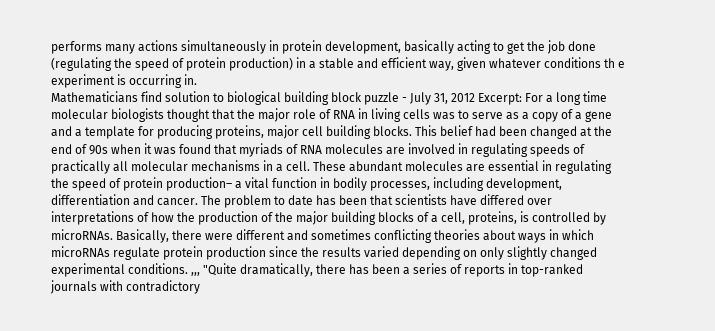performs many actions simultaneously in protein development, basically acting to get the job done (regulating the speed of protein production) in a stable and efficient way, given whatever conditions th e experiment is occurring in.
Mathematicians find solution to biological building block puzzle - July 31, 2012 Excerpt: For a long time molecular biologists thought that the major role of RNA in living cells was to serve as a copy of a gene and a template for producing proteins, major cell building blocks. This belief had been changed at the end of 90s when it was found that myriads of RNA molecules are involved in regulating speeds of practically all molecular mechanisms in a cell. These abundant molecules are essential in regulating the speed of protein production– a vital function in bodily processes, including development, differentiation and cancer. The problem to date has been that scientists have differed over interpretations of how the production of the major building blocks of a cell, proteins, is controlled by microRNAs. Basically, there were different and sometimes conflicting theories about ways in which microRNAs regulate protein production since the results varied depending on only slightly changed experimental conditions. ,,, "Quite dramatically, there has been a series of reports in top-ranked journals with contradictory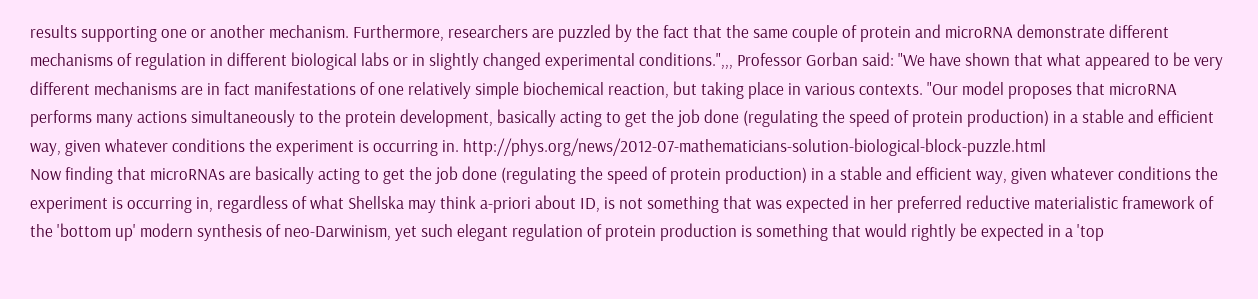results supporting one or another mechanism. Furthermore, researchers are puzzled by the fact that the same couple of protein and microRNA demonstrate different mechanisms of regulation in different biological labs or in slightly changed experimental conditions.",,, Professor Gorban said: "We have shown that what appeared to be very different mechanisms are in fact manifestations of one relatively simple biochemical reaction, but taking place in various contexts. "Our model proposes that microRNA performs many actions simultaneously to the protein development, basically acting to get the job done (regulating the speed of protein production) in a stable and efficient way, given whatever conditions the experiment is occurring in. http://phys.org/news/2012-07-mathematicians-solution-biological-block-puzzle.html
Now finding that microRNAs are basically acting to get the job done (regulating the speed of protein production) in a stable and efficient way, given whatever conditions the experiment is occurring in, regardless of what Shellska may think a-priori about ID, is not something that was expected in her preferred reductive materialistic framework of the 'bottom up' modern synthesis of neo-Darwinism, yet such elegant regulation of protein production is something that would rightly be expected in a 'top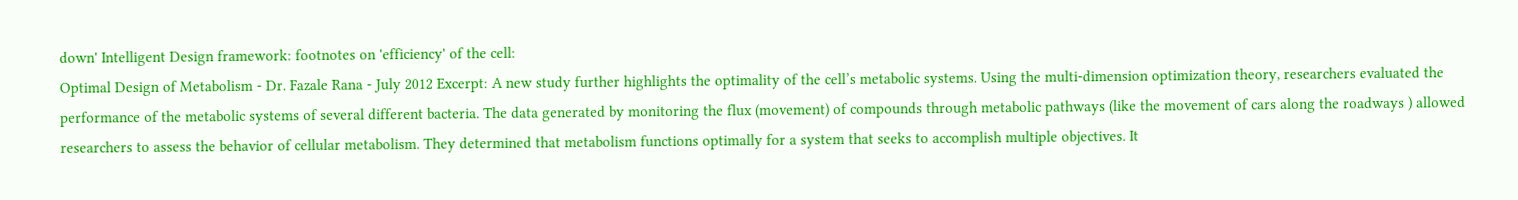down' Intelligent Design framework: footnotes on 'efficiency' of the cell:
Optimal Design of Metabolism - Dr. Fazale Rana - July 2012 Excerpt: A new study further highlights the optimality of the cell’s metabolic systems. Using the multi-dimension optimization theory, researchers evaluated the performance of the metabolic systems of several different bacteria. The data generated by monitoring the flux (movement) of compounds through metabolic pathways (like the movement of cars along the roadways ) allowed researchers to assess the behavior of cellular metabolism. They determined that metabolism functions optimally for a system that seeks to accomplish multiple objectives. It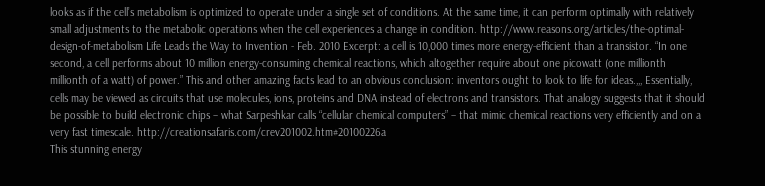looks as if the cell’s metabolism is optimized to operate under a single set of conditions. At the same time, it can perform optimally with relatively small adjustments to the metabolic operations when the cell experiences a change in condition. http://www.reasons.org/articles/the-optimal-design-of-metabolism Life Leads the Way to Invention - Feb. 2010 Excerpt: a cell is 10,000 times more energy-efficient than a transistor. “In one second, a cell performs about 10 million energy-consuming chemical reactions, which altogether require about one picowatt (one millionth millionth of a watt) of power.” This and other amazing facts lead to an obvious conclusion: inventors ought to look to life for ideas.,,, Essentially, cells may be viewed as circuits that use molecules, ions, proteins and DNA instead of electrons and transistors. That analogy suggests that it should be possible to build electronic chips – what Sarpeshkar calls “cellular chemical computers” – that mimic chemical reactions very efficiently and on a very fast timescale. http://creationsafaris.com/crev201002.htm#20100226a
This stunning energy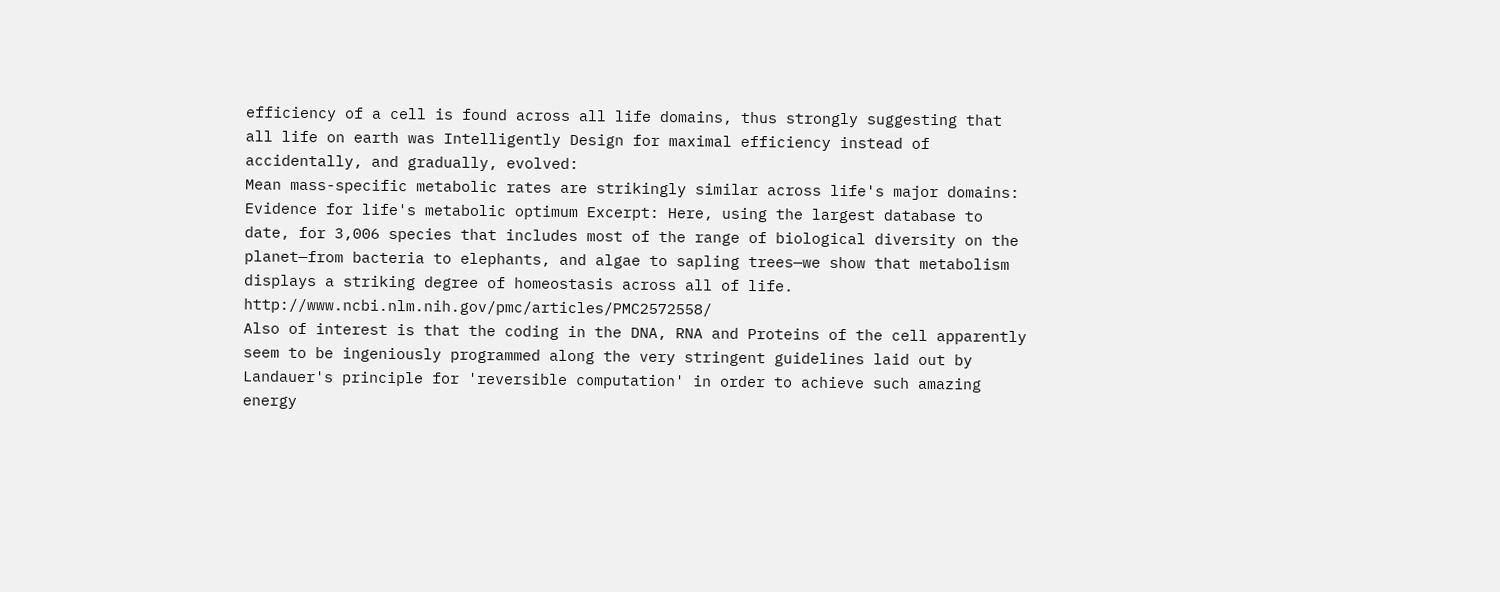efficiency of a cell is found across all life domains, thus strongly suggesting that all life on earth was Intelligently Design for maximal efficiency instead of accidentally, and gradually, evolved:
Mean mass-specific metabolic rates are strikingly similar across life's major domains: Evidence for life's metabolic optimum Excerpt: Here, using the largest database to date, for 3,006 species that includes most of the range of biological diversity on the planet—from bacteria to elephants, and algae to sapling trees—we show that metabolism displays a striking degree of homeostasis across all of life. http://www.ncbi.nlm.nih.gov/pmc/articles/PMC2572558/
Also of interest is that the coding in the DNA, RNA and Proteins of the cell apparently seem to be ingeniously programmed along the very stringent guidelines laid out by Landauer's principle for 'reversible computation' in order to achieve such amazing energy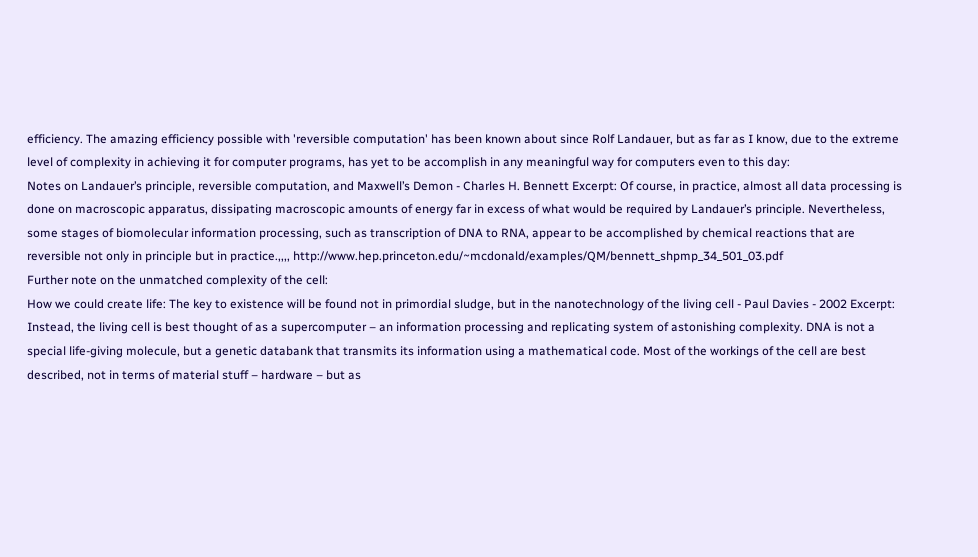efficiency. The amazing efficiency possible with 'reversible computation' has been known about since Rolf Landauer, but as far as I know, due to the extreme level of complexity in achieving it for computer programs, has yet to be accomplish in any meaningful way for computers even to this day:
Notes on Landauer’s principle, reversible computation, and Maxwell’s Demon - Charles H. Bennett Excerpt: Of course, in practice, almost all data processing is done on macroscopic apparatus, dissipating macroscopic amounts of energy far in excess of what would be required by Landauer’s principle. Nevertheless, some stages of biomolecular information processing, such as transcription of DNA to RNA, appear to be accomplished by chemical reactions that are reversible not only in principle but in practice.,,,, http://www.hep.princeton.edu/~mcdonald/examples/QM/bennett_shpmp_34_501_03.pdf
Further note on the unmatched complexity of the cell:
How we could create life: The key to existence will be found not in primordial sludge, but in the nanotechnology of the living cell - Paul Davies - 2002 Excerpt: Instead, the living cell is best thought of as a supercomputer – an information processing and replicating system of astonishing complexity. DNA is not a special life-giving molecule, but a genetic databank that transmits its information using a mathematical code. Most of the workings of the cell are best described, not in terms of material stuff – hardware – but as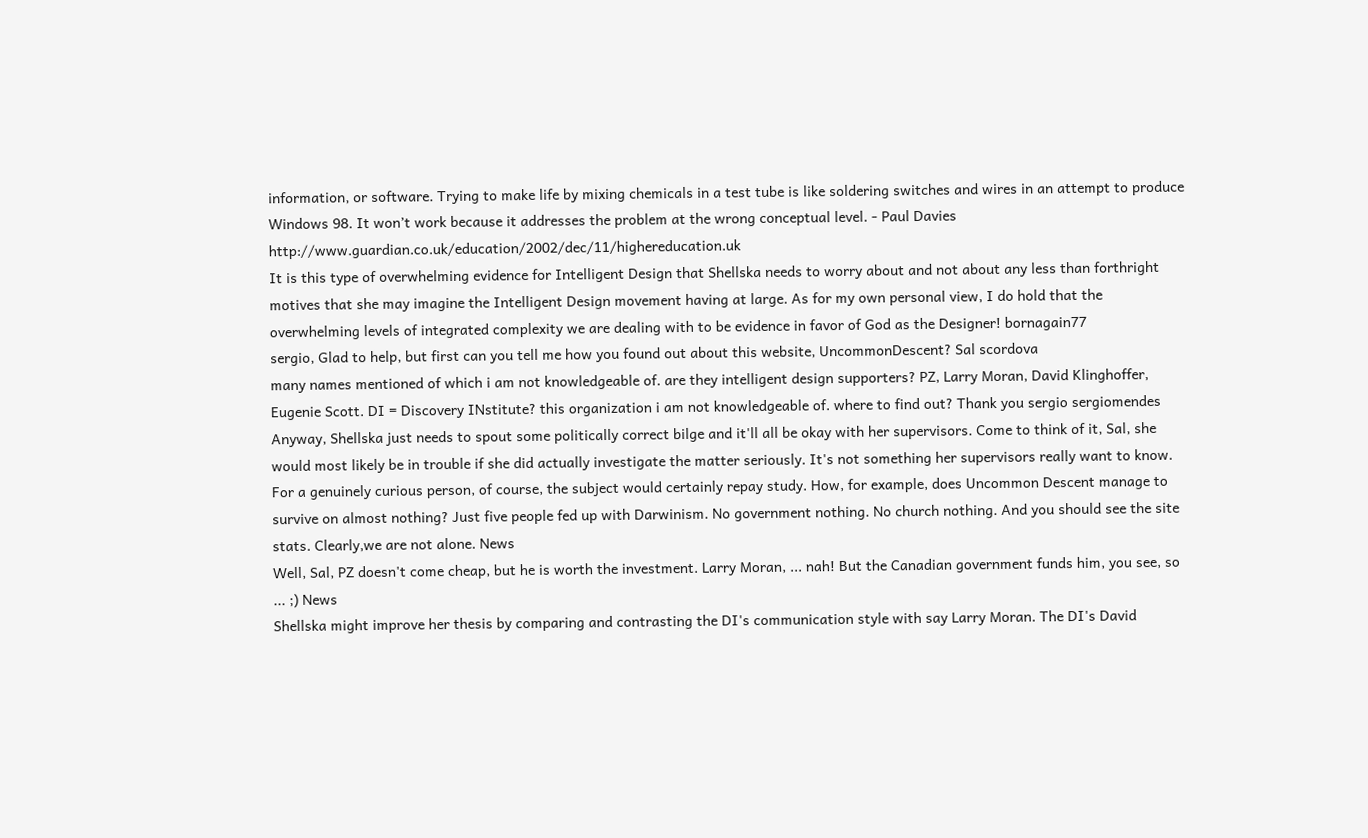information, or software. Trying to make life by mixing chemicals in a test tube is like soldering switches and wires in an attempt to produce Windows 98. It won’t work because it addresses the problem at the wrong conceptual level. - Paul Davies http://www.guardian.co.uk/education/2002/dec/11/highereducation.uk
It is this type of overwhelming evidence for Intelligent Design that Shellska needs to worry about and not about any less than forthright motives that she may imagine the Intelligent Design movement having at large. As for my own personal view, I do hold that the overwhelming levels of integrated complexity we are dealing with to be evidence in favor of God as the Designer! bornagain77
sergio, Glad to help, but first can you tell me how you found out about this website, UncommonDescent? Sal scordova
many names mentioned of which i am not knowledgeable of. are they intelligent design supporters? PZ, Larry Moran, David Klinghoffer, Eugenie Scott. DI = Discovery INstitute? this organization i am not knowledgeable of. where to find out? Thank you sergio sergiomendes
Anyway, Shellska just needs to spout some politically correct bilge and it'll all be okay with her supervisors. Come to think of it, Sal, she would most likely be in trouble if she did actually investigate the matter seriously. It's not something her supervisors really want to know. For a genuinely curious person, of course, the subject would certainly repay study. How, for example, does Uncommon Descent manage to survive on almost nothing? Just five people fed up with Darwinism. No government nothing. No church nothing. And you should see the site stats. Clearly,we are not alone. News
Well, Sal, PZ doesn't come cheap, but he is worth the investment. Larry Moran, ... nah! But the Canadian government funds him, you see, so ... ;) News
Shellska might improve her thesis by comparing and contrasting the DI's communication style with say Larry Moran. The DI's David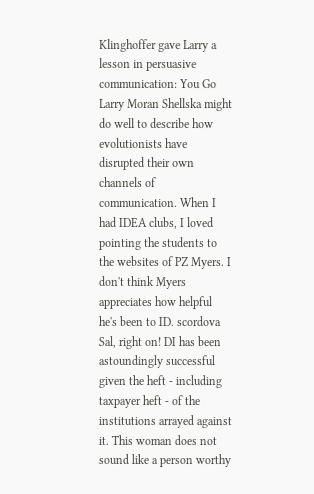Klinghoffer gave Larry a lesson in persuasive communication: You Go Larry Moran Shellska might do well to describe how evolutionists have disrupted their own channels of communication. When I had IDEA clubs, I loved pointing the students to the websites of PZ Myers. I don't think Myers appreciates how helpful he's been to ID. scordova
Sal, right on! DI has been astoundingly successful given the heft - including taxpayer heft - of the institutions arrayed against it. This woman does not sound like a person worthy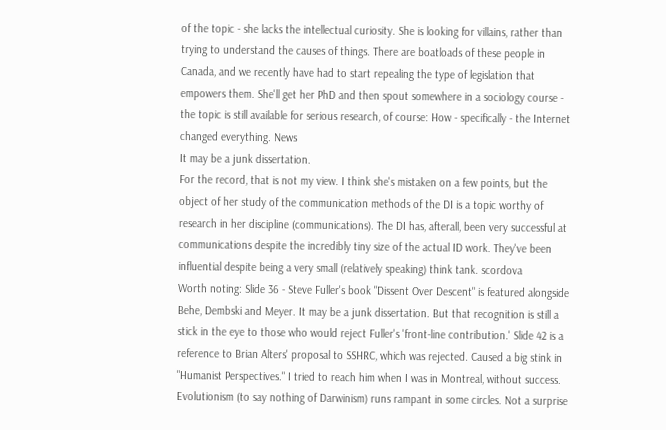of the topic - she lacks the intellectual curiosity. She is looking for villains, rather than trying to understand the causes of things. There are boatloads of these people in Canada, and we recently have had to start repealing the type of legislation that empowers them. She'll get her PhD and then spout somewhere in a sociology course - the topic is still available for serious research, of course: How - specifically - the Internet changed everything. News
It may be a junk dissertation.
For the record, that is not my view. I think she's mistaken on a few points, but the object of her study of the communication methods of the DI is a topic worthy of research in her discipline (communications). The DI has, afterall, been very successful at communications despite the incredibly tiny size of the actual ID work. They've been influential despite being a very small (relatively speaking) think tank. scordova
Worth noting: Slide 36 - Steve Fuller's book "Dissent Over Descent" is featured alongside Behe, Dembski and Meyer. It may be a junk dissertation. But that recognition is still a stick in the eye to those who would reject Fuller's 'front-line contribution.' Slide 42 is a reference to Brian Alters' proposal to SSHRC, which was rejected. Caused a big stink in "Humanist Perspectives." I tried to reach him when I was in Montreal, without success. Evolutionism (to say nothing of Darwinism) runs rampant in some circles. Not a surprise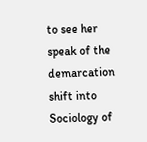to see her speak of the demarcation shift into Sociology of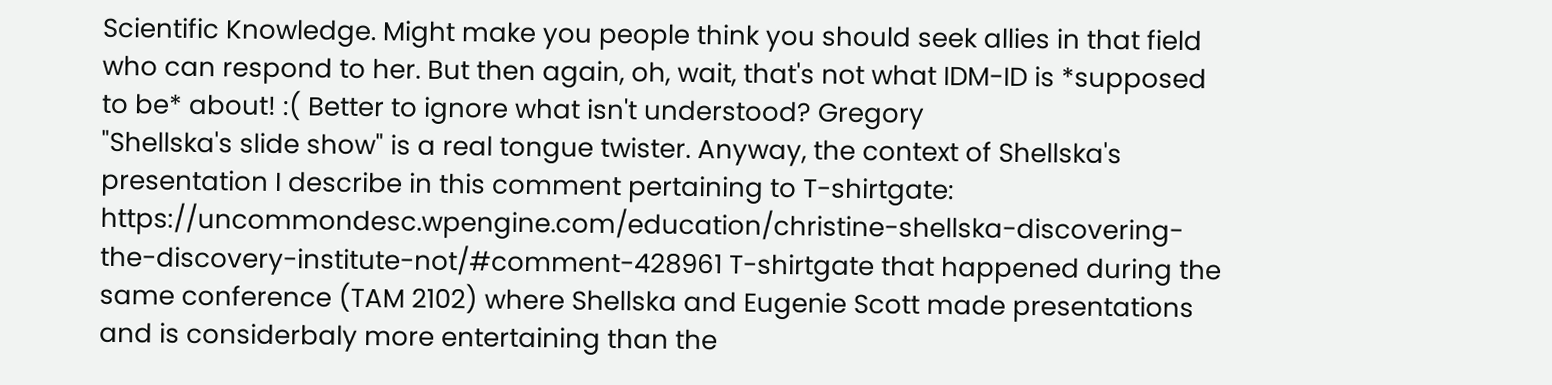Scientific Knowledge. Might make you people think you should seek allies in that field who can respond to her. But then again, oh, wait, that's not what IDM-ID is *supposed to be* about! :( Better to ignore what isn't understood? Gregory
"Shellska's slide show" is a real tongue twister. Anyway, the context of Shellska's presentation I describe in this comment pertaining to T-shirtgate: https://uncommondesc.wpengine.com/education/christine-shellska-discovering-the-discovery-institute-not/#comment-428961 T-shirtgate that happened during the same conference (TAM 2102) where Shellska and Eugenie Scott made presentations and is considerbaly more entertaining than the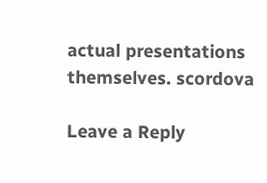actual presentations themselves. scordova

Leave a Reply